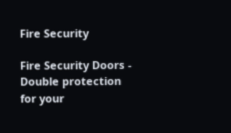Fire Security

Fire Security Doors - Double protection for your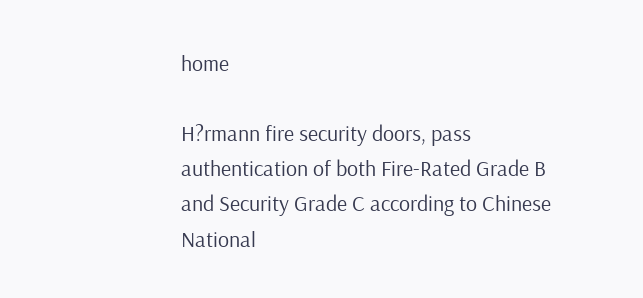home

H?rmann fire security doors, pass authentication of both Fire-Rated Grade B and Security Grade C according to Chinese National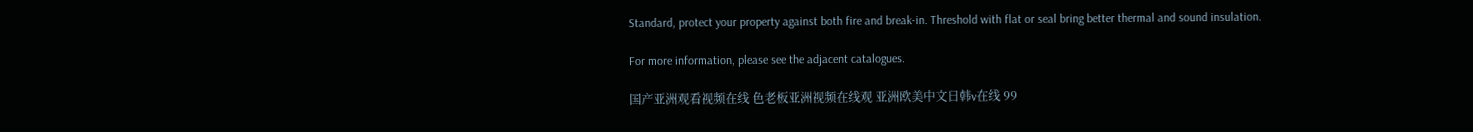Standard, protect your property against both fire and break-in. Threshold with flat or seal bring better thermal and sound insulation.

For more information, please see the adjacent catalogues.

国产亚洲观看视频在线 色老板亚洲视频在线观 亚洲欧美中文日韩v在线 99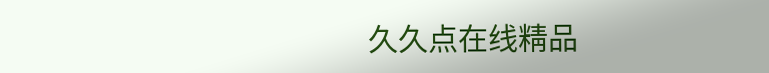久久点在线精品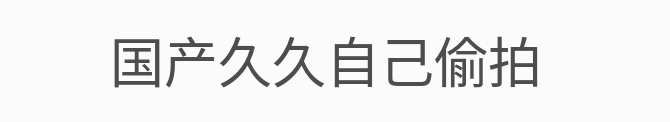国产久久自己偷拍